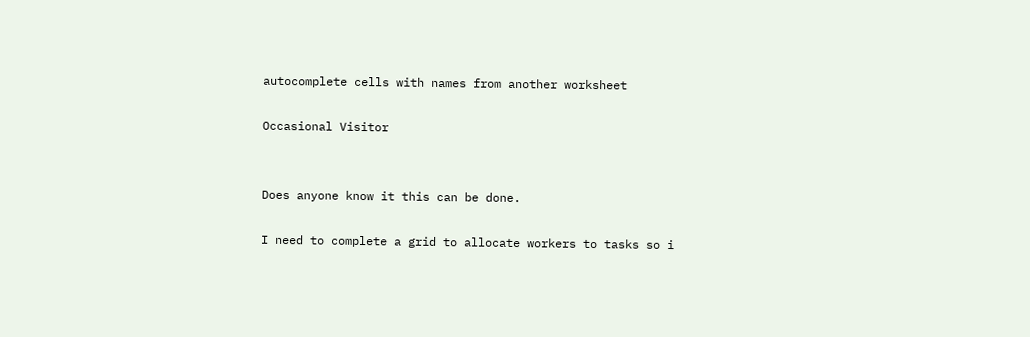autocomplete cells with names from another worksheet

Occasional Visitor


Does anyone know it this can be done.

I need to complete a grid to allocate workers to tasks so i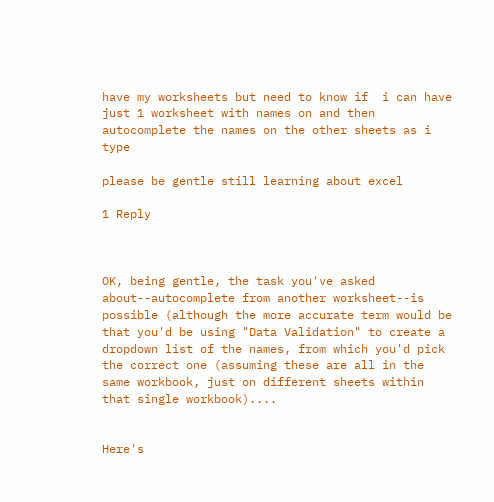have my worksheets but need to know if  i can have just 1 worksheet with names on and then autocomplete the names on the other sheets as i type

please be gentle still learning about excel

1 Reply



OK, being gentle, the task you've asked about--autocomplete from another worksheet--is possible (although the more accurate term would be that you'd be using "Data Validation" to create a dropdown list of the names, from which you'd pick the correct one (assuming these are all in the same workbook, just on different sheets within that single workbook)....


Here's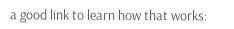a good link to learn how that works: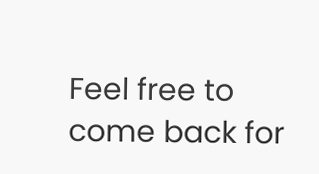Feel free to come back for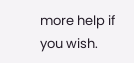more help if you wish.